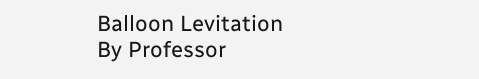Balloon Levitation
By Professor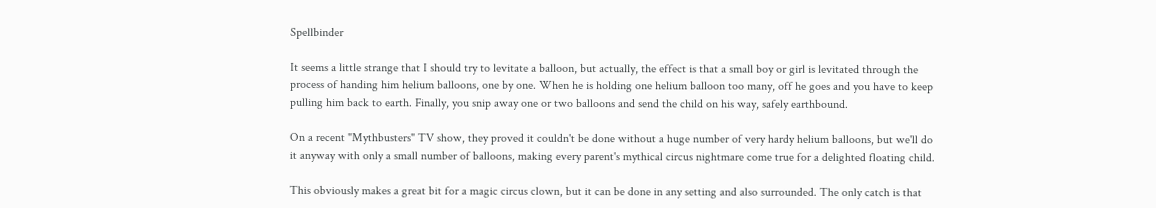Spellbinder

It seems a little strange that I should try to levitate a balloon, but actually, the effect is that a small boy or girl is levitated through the process of handing him helium balloons, one by one. When he is holding one helium balloon too many, off he goes and you have to keep pulling him back to earth. Finally, you snip away one or two balloons and send the child on his way, safely earthbound.

On a recent "Mythbusters" TV show, they proved it couldn't be done without a huge number of very hardy helium balloons, but we'll do it anyway with only a small number of balloons, making every parent's mythical circus nightmare come true for a delighted floating child.

This obviously makes a great bit for a magic circus clown, but it can be done in any setting and also surrounded. The only catch is that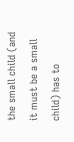the small child (and it must be a small child) has to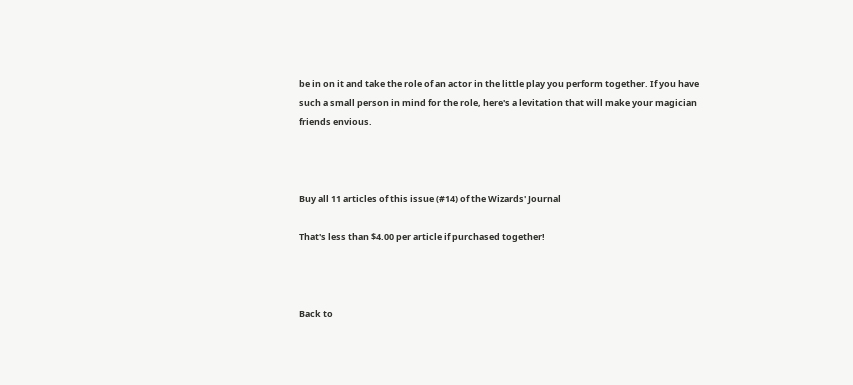be in on it and take the role of an actor in the little play you perform together. If you have such a small person in mind for the role, here's a levitation that will make your magician friends envious.



Buy all 11 articles of this issue (#14) of the Wizards' Journal

That's less than $4.00 per article if purchased together!



Back to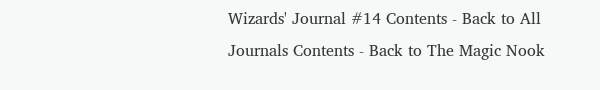Wizards' Journal #14 Contents - Back to All Journals Contents - Back to The Magic Nook